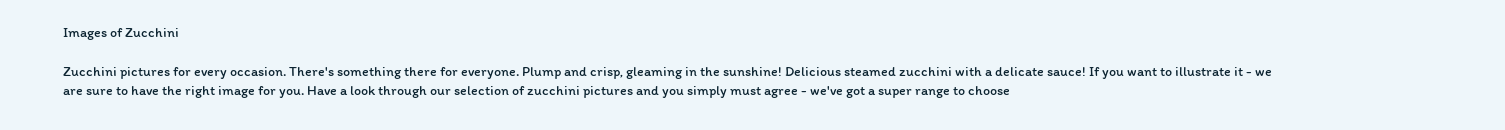Images of Zucchini

Zucchini pictures for every occasion. There's something there for everyone. Plump and crisp, gleaming in the sunshine! Delicious steamed zucchini with a delicate sauce! If you want to illustrate it - we are sure to have the right image for you. Have a look through our selection of zucchini pictures and you simply must agree - we've got a super range to choose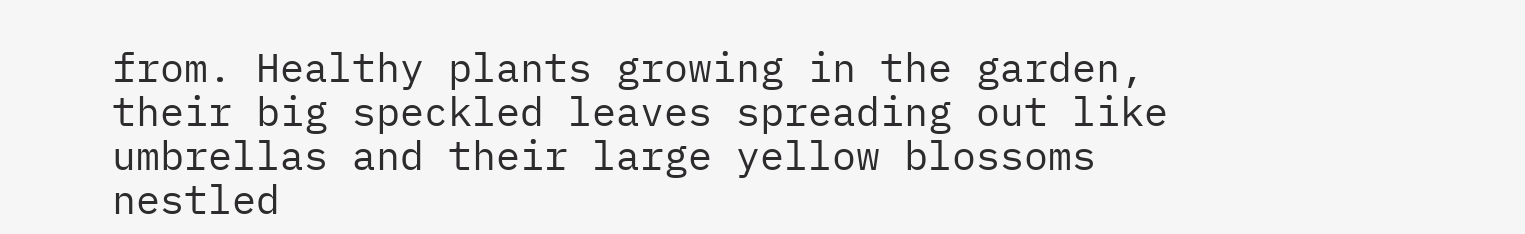from. Healthy plants growing in the garden, their big speckled leaves spreading out like umbrellas and their large yellow blossoms nestled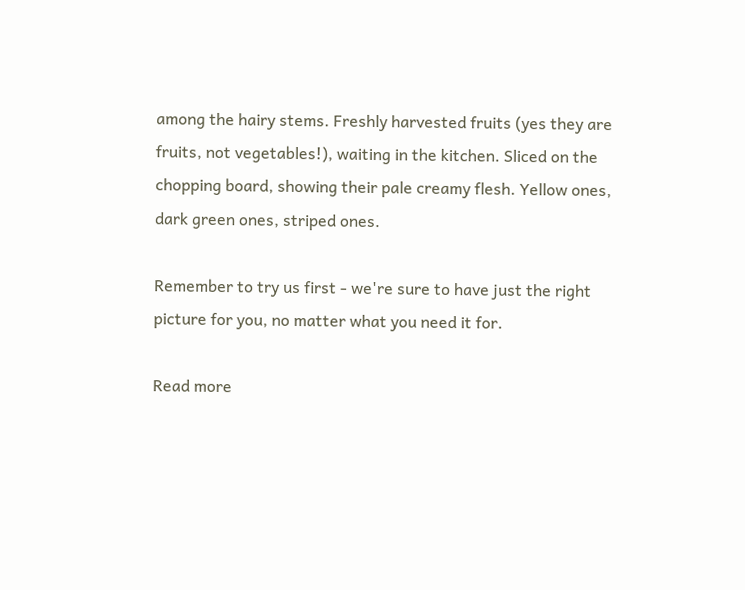among the hairy stems. Freshly harvested fruits (yes they are fruits, not vegetables!), waiting in the kitchen. Sliced on the chopping board, showing their pale creamy flesh. Yellow ones, dark green ones, striped ones.

Remember to try us first - we're sure to have just the right picture for you, no matter what you need it for.

Read more